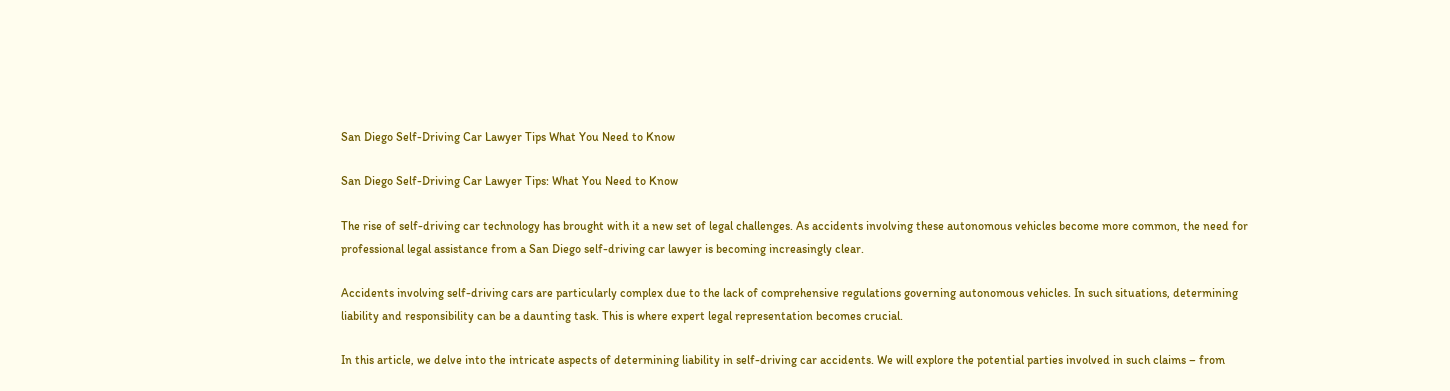San Diego Self-Driving Car Lawyer Tips What You Need to Know

San Diego Self-Driving Car Lawyer Tips: What You Need to Know

The rise of self-driving car technology has brought with it a new set of legal challenges. As accidents involving these autonomous vehicles become more common, the need for professional legal assistance from a San Diego self-driving car lawyer is becoming increasingly clear.

Accidents involving self-driving cars are particularly complex due to the lack of comprehensive regulations governing autonomous vehicles. In such situations, determining liability and responsibility can be a daunting task. This is where expert legal representation becomes crucial.

In this article, we delve into the intricate aspects of determining liability in self-driving car accidents. We will explore the potential parties involved in such claims – from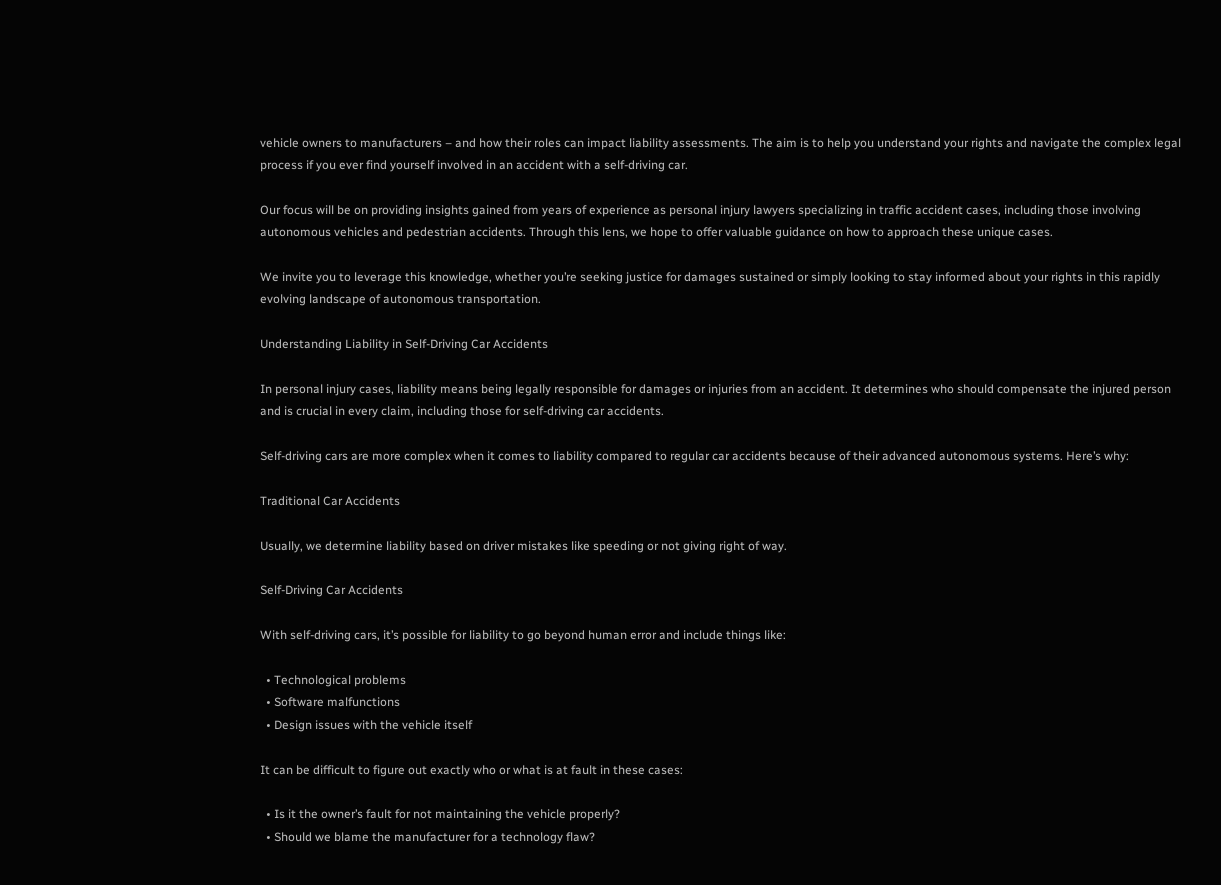vehicle owners to manufacturers – and how their roles can impact liability assessments. The aim is to help you understand your rights and navigate the complex legal process if you ever find yourself involved in an accident with a self-driving car.

Our focus will be on providing insights gained from years of experience as personal injury lawyers specializing in traffic accident cases, including those involving autonomous vehicles and pedestrian accidents. Through this lens, we hope to offer valuable guidance on how to approach these unique cases.

We invite you to leverage this knowledge, whether you’re seeking justice for damages sustained or simply looking to stay informed about your rights in this rapidly evolving landscape of autonomous transportation.

Understanding Liability in Self-Driving Car Accidents

In personal injury cases, liability means being legally responsible for damages or injuries from an accident. It determines who should compensate the injured person and is crucial in every claim, including those for self-driving car accidents.

Self-driving cars are more complex when it comes to liability compared to regular car accidents because of their advanced autonomous systems. Here’s why:

Traditional Car Accidents

Usually, we determine liability based on driver mistakes like speeding or not giving right of way.

Self-Driving Car Accidents

With self-driving cars, it’s possible for liability to go beyond human error and include things like:

  • Technological problems
  • Software malfunctions
  • Design issues with the vehicle itself

It can be difficult to figure out exactly who or what is at fault in these cases:

  • Is it the owner’s fault for not maintaining the vehicle properly?
  • Should we blame the manufacturer for a technology flaw?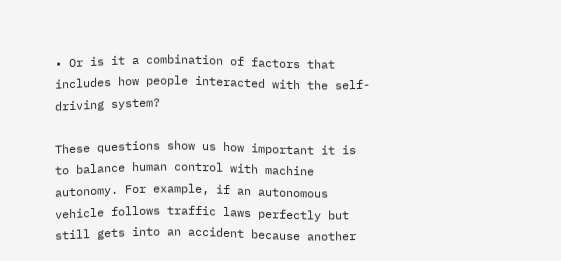• Or is it a combination of factors that includes how people interacted with the self-driving system?

These questions show us how important it is to balance human control with machine autonomy. For example, if an autonomous vehicle follows traffic laws perfectly but still gets into an accident because another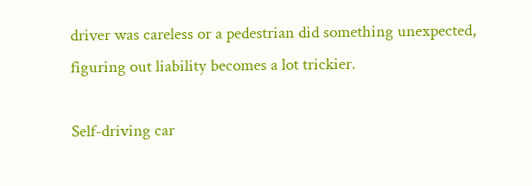driver was careless or a pedestrian did something unexpected, figuring out liability becomes a lot trickier.

Self-driving car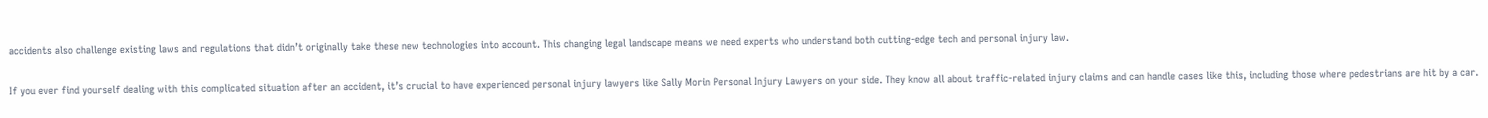accidents also challenge existing laws and regulations that didn’t originally take these new technologies into account. This changing legal landscape means we need experts who understand both cutting-edge tech and personal injury law.

If you ever find yourself dealing with this complicated situation after an accident, it’s crucial to have experienced personal injury lawyers like Sally Morin Personal Injury Lawyers on your side. They know all about traffic-related injury claims and can handle cases like this, including those where pedestrians are hit by a car.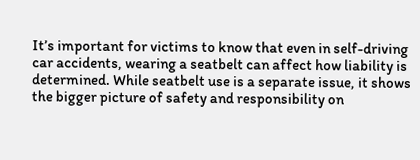It’s important for victims to know that even in self-driving car accidents, wearing a seatbelt can affect how liability is determined. While seatbelt use is a separate issue, it shows the bigger picture of safety and responsibility on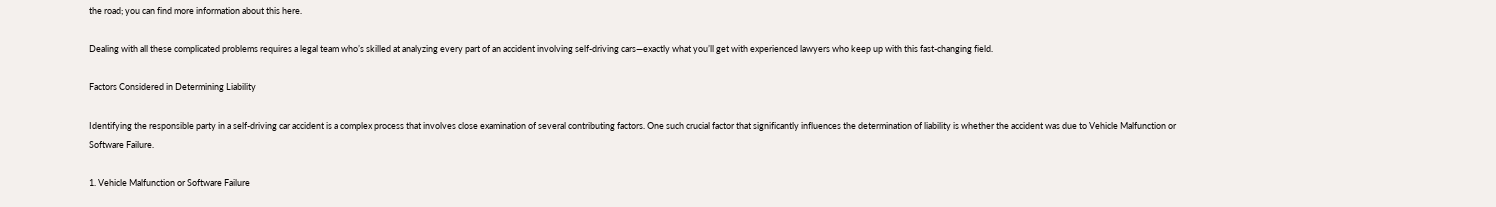the road; you can find more information about this here.

Dealing with all these complicated problems requires a legal team who’s skilled at analyzing every part of an accident involving self-driving cars—exactly what you’ll get with experienced lawyers who keep up with this fast-changing field.

Factors Considered in Determining Liability

Identifying the responsible party in a self-driving car accident is a complex process that involves close examination of several contributing factors. One such crucial factor that significantly influences the determination of liability is whether the accident was due to Vehicle Malfunction or Software Failure.

1. Vehicle Malfunction or Software Failure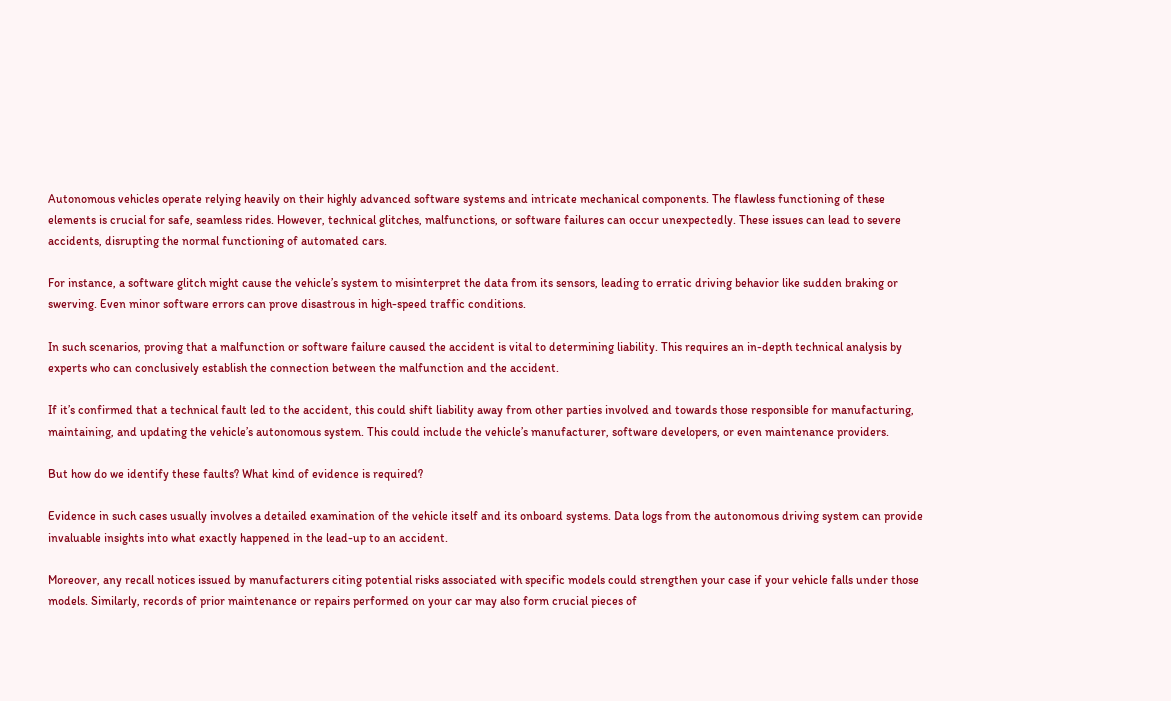Autonomous vehicles operate relying heavily on their highly advanced software systems and intricate mechanical components. The flawless functioning of these elements is crucial for safe, seamless rides. However, technical glitches, malfunctions, or software failures can occur unexpectedly. These issues can lead to severe accidents, disrupting the normal functioning of automated cars.

For instance, a software glitch might cause the vehicle’s system to misinterpret the data from its sensors, leading to erratic driving behavior like sudden braking or swerving. Even minor software errors can prove disastrous in high-speed traffic conditions.

In such scenarios, proving that a malfunction or software failure caused the accident is vital to determining liability. This requires an in-depth technical analysis by experts who can conclusively establish the connection between the malfunction and the accident.

If it’s confirmed that a technical fault led to the accident, this could shift liability away from other parties involved and towards those responsible for manufacturing, maintaining, and updating the vehicle’s autonomous system. This could include the vehicle’s manufacturer, software developers, or even maintenance providers.

But how do we identify these faults? What kind of evidence is required?

Evidence in such cases usually involves a detailed examination of the vehicle itself and its onboard systems. Data logs from the autonomous driving system can provide invaluable insights into what exactly happened in the lead-up to an accident.

Moreover, any recall notices issued by manufacturers citing potential risks associated with specific models could strengthen your case if your vehicle falls under those models. Similarly, records of prior maintenance or repairs performed on your car may also form crucial pieces of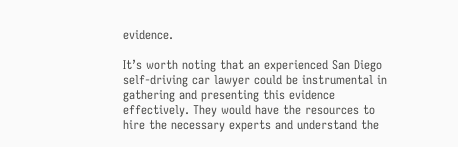evidence.

It’s worth noting that an experienced San Diego self-driving car lawyer could be instrumental in gathering and presenting this evidence effectively. They would have the resources to hire the necessary experts and understand the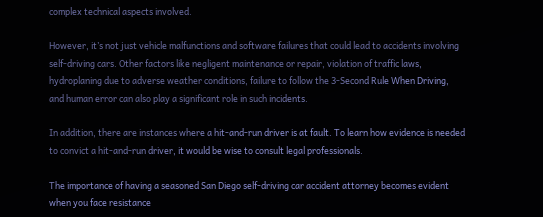complex technical aspects involved.

However, it’s not just vehicle malfunctions and software failures that could lead to accidents involving self-driving cars. Other factors like negligent maintenance or repair, violation of traffic laws, hydroplaning due to adverse weather conditions, failure to follow the 3-Second Rule When Driving, and human error can also play a significant role in such incidents.

In addition, there are instances where a hit-and-run driver is at fault. To learn how evidence is needed to convict a hit-and-run driver, it would be wise to consult legal professionals.

The importance of having a seasoned San Diego self-driving car accident attorney becomes evident when you face resistance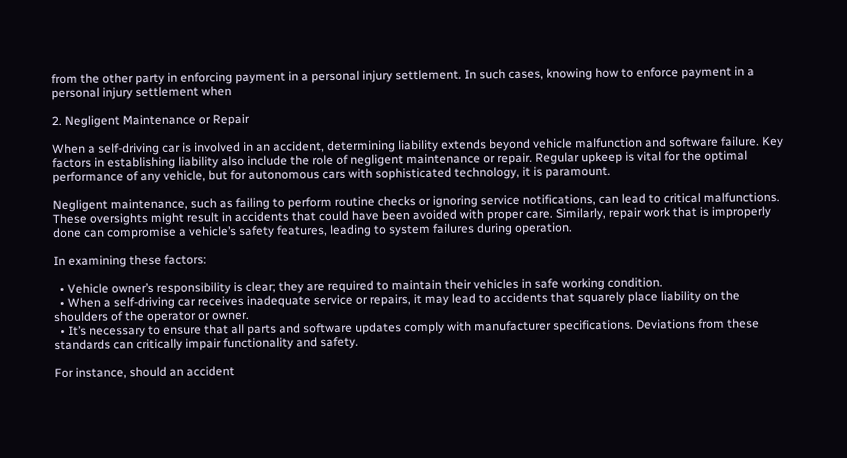from the other party in enforcing payment in a personal injury settlement. In such cases, knowing how to enforce payment in a personal injury settlement when

2. Negligent Maintenance or Repair

When a self-driving car is involved in an accident, determining liability extends beyond vehicle malfunction and software failure. Key factors in establishing liability also include the role of negligent maintenance or repair. Regular upkeep is vital for the optimal performance of any vehicle, but for autonomous cars with sophisticated technology, it is paramount.

Negligent maintenance, such as failing to perform routine checks or ignoring service notifications, can lead to critical malfunctions. These oversights might result in accidents that could have been avoided with proper care. Similarly, repair work that is improperly done can compromise a vehicle’s safety features, leading to system failures during operation.

In examining these factors:

  • Vehicle owner’s responsibility is clear; they are required to maintain their vehicles in safe working condition.
  • When a self-driving car receives inadequate service or repairs, it may lead to accidents that squarely place liability on the shoulders of the operator or owner.
  • It’s necessary to ensure that all parts and software updates comply with manufacturer specifications. Deviations from these standards can critically impair functionality and safety.

For instance, should an accident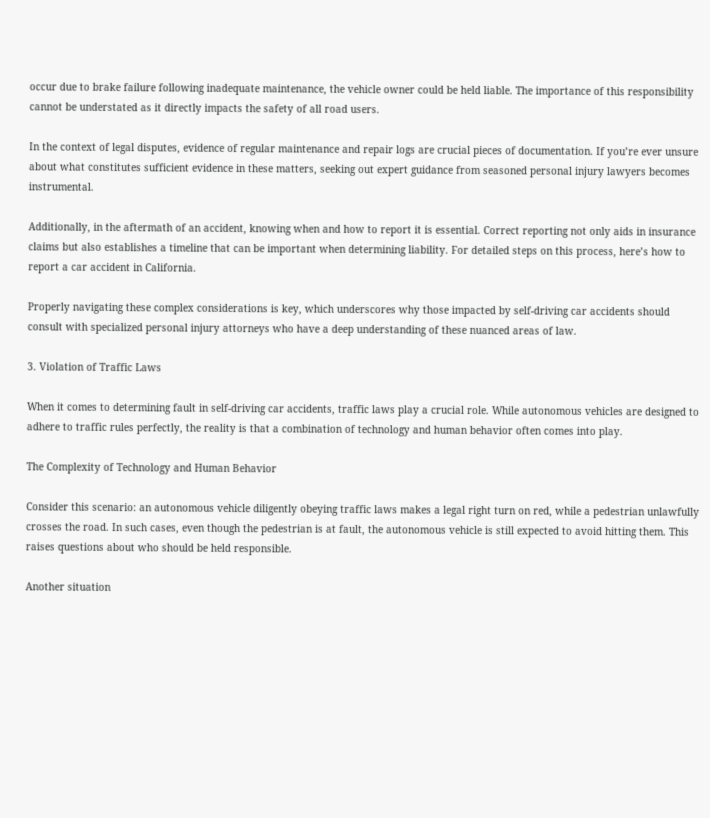occur due to brake failure following inadequate maintenance, the vehicle owner could be held liable. The importance of this responsibility cannot be understated as it directly impacts the safety of all road users.

In the context of legal disputes, evidence of regular maintenance and repair logs are crucial pieces of documentation. If you’re ever unsure about what constitutes sufficient evidence in these matters, seeking out expert guidance from seasoned personal injury lawyers becomes instrumental.

Additionally, in the aftermath of an accident, knowing when and how to report it is essential. Correct reporting not only aids in insurance claims but also establishes a timeline that can be important when determining liability. For detailed steps on this process, here’s how to report a car accident in California.

Properly navigating these complex considerations is key, which underscores why those impacted by self-driving car accidents should consult with specialized personal injury attorneys who have a deep understanding of these nuanced areas of law.

3. Violation of Traffic Laws

When it comes to determining fault in self-driving car accidents, traffic laws play a crucial role. While autonomous vehicles are designed to adhere to traffic rules perfectly, the reality is that a combination of technology and human behavior often comes into play.

The Complexity of Technology and Human Behavior

Consider this scenario: an autonomous vehicle diligently obeying traffic laws makes a legal right turn on red, while a pedestrian unlawfully crosses the road. In such cases, even though the pedestrian is at fault, the autonomous vehicle is still expected to avoid hitting them. This raises questions about who should be held responsible.

Another situation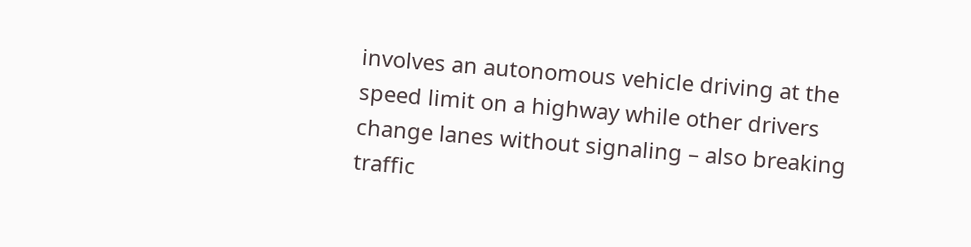involves an autonomous vehicle driving at the speed limit on a highway while other drivers change lanes without signaling – also breaking traffic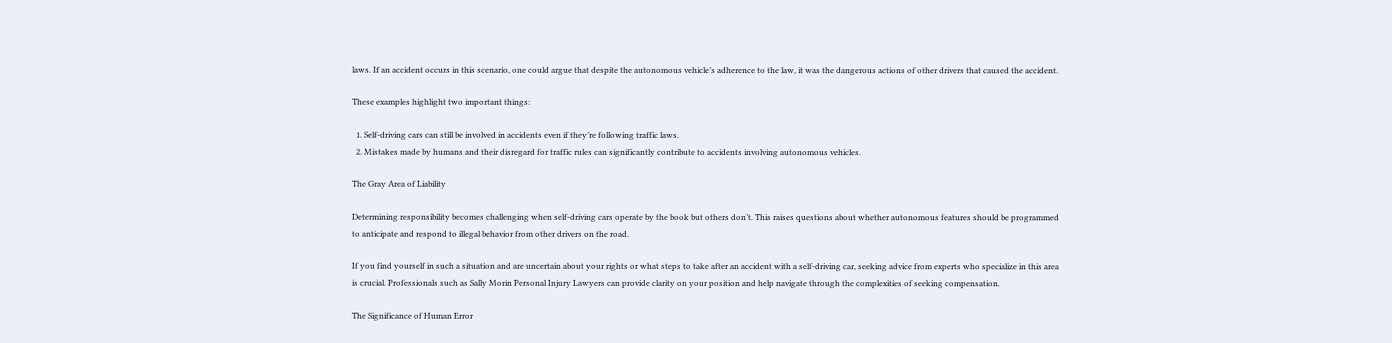laws. If an accident occurs in this scenario, one could argue that despite the autonomous vehicle’s adherence to the law, it was the dangerous actions of other drivers that caused the accident.

These examples highlight two important things:

  1. Self-driving cars can still be involved in accidents even if they’re following traffic laws.
  2. Mistakes made by humans and their disregard for traffic rules can significantly contribute to accidents involving autonomous vehicles.

The Gray Area of Liability

Determining responsibility becomes challenging when self-driving cars operate by the book but others don’t. This raises questions about whether autonomous features should be programmed to anticipate and respond to illegal behavior from other drivers on the road.

If you find yourself in such a situation and are uncertain about your rights or what steps to take after an accident with a self-driving car, seeking advice from experts who specialize in this area is crucial. Professionals such as Sally Morin Personal Injury Lawyers can provide clarity on your position and help navigate through the complexities of seeking compensation.

The Significance of Human Error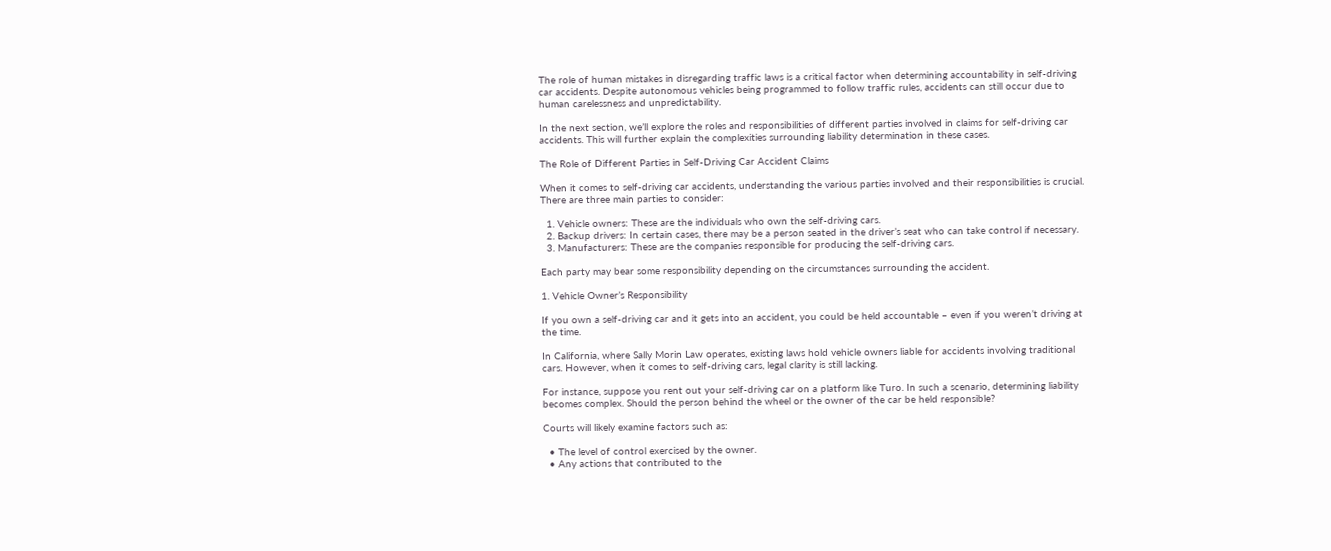The role of human mistakes in disregarding traffic laws is a critical factor when determining accountability in self-driving car accidents. Despite autonomous vehicles being programmed to follow traffic rules, accidents can still occur due to human carelessness and unpredictability.

In the next section, we’ll explore the roles and responsibilities of different parties involved in claims for self-driving car accidents. This will further explain the complexities surrounding liability determination in these cases.

The Role of Different Parties in Self-Driving Car Accident Claims

When it comes to self-driving car accidents, understanding the various parties involved and their responsibilities is crucial. There are three main parties to consider:

  1. Vehicle owners: These are the individuals who own the self-driving cars.
  2. Backup drivers: In certain cases, there may be a person seated in the driver’s seat who can take control if necessary.
  3. Manufacturers: These are the companies responsible for producing the self-driving cars.

Each party may bear some responsibility depending on the circumstances surrounding the accident.

1. Vehicle Owner’s Responsibility

If you own a self-driving car and it gets into an accident, you could be held accountable – even if you weren’t driving at the time.

In California, where Sally Morin Law operates, existing laws hold vehicle owners liable for accidents involving traditional cars. However, when it comes to self-driving cars, legal clarity is still lacking.

For instance, suppose you rent out your self-driving car on a platform like Turo. In such a scenario, determining liability becomes complex. Should the person behind the wheel or the owner of the car be held responsible?

Courts will likely examine factors such as:

  • The level of control exercised by the owner.
  • Any actions that contributed to the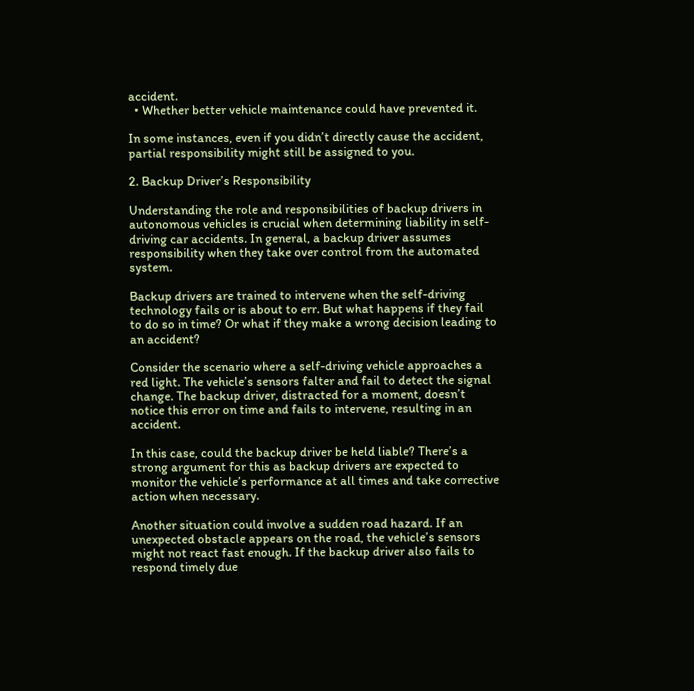accident.
  • Whether better vehicle maintenance could have prevented it.

In some instances, even if you didn’t directly cause the accident, partial responsibility might still be assigned to you.

2. Backup Driver’s Responsibility

Understanding the role and responsibilities of backup drivers in autonomous vehicles is crucial when determining liability in self-driving car accidents. In general, a backup driver assumes responsibility when they take over control from the automated system.

Backup drivers are trained to intervene when the self-driving technology fails or is about to err. But what happens if they fail to do so in time? Or what if they make a wrong decision leading to an accident?

Consider the scenario where a self-driving vehicle approaches a red light. The vehicle’s sensors falter and fail to detect the signal change. The backup driver, distracted for a moment, doesn’t notice this error on time and fails to intervene, resulting in an accident.

In this case, could the backup driver be held liable? There’s a strong argument for this as backup drivers are expected to monitor the vehicle’s performance at all times and take corrective action when necessary.

Another situation could involve a sudden road hazard. If an unexpected obstacle appears on the road, the vehicle’s sensors might not react fast enough. If the backup driver also fails to respond timely due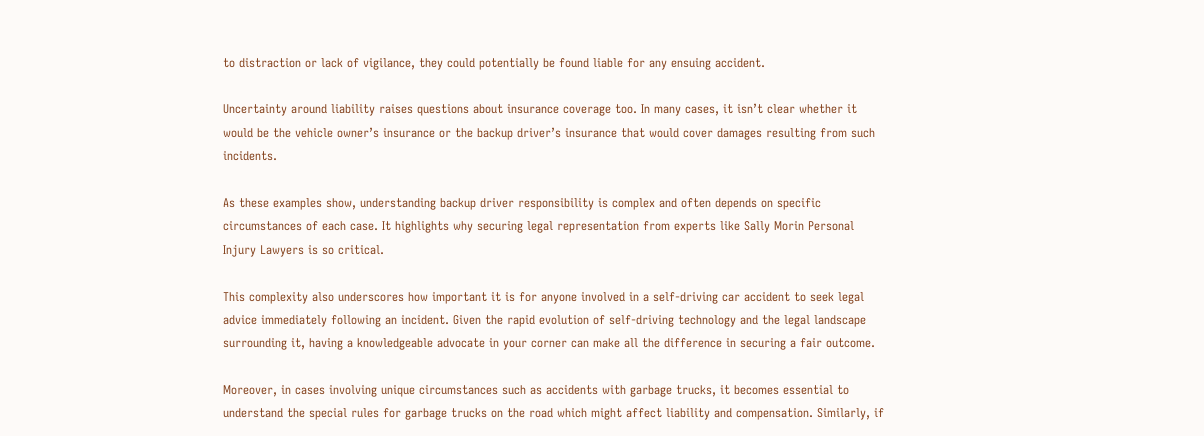to distraction or lack of vigilance, they could potentially be found liable for any ensuing accident.

Uncertainty around liability raises questions about insurance coverage too. In many cases, it isn’t clear whether it would be the vehicle owner’s insurance or the backup driver’s insurance that would cover damages resulting from such incidents.

As these examples show, understanding backup driver responsibility is complex and often depends on specific circumstances of each case. It highlights why securing legal representation from experts like Sally Morin Personal Injury Lawyers is so critical.

This complexity also underscores how important it is for anyone involved in a self-driving car accident to seek legal advice immediately following an incident. Given the rapid evolution of self-driving technology and the legal landscape surrounding it, having a knowledgeable advocate in your corner can make all the difference in securing a fair outcome.

Moreover, in cases involving unique circumstances such as accidents with garbage trucks, it becomes essential to understand the special rules for garbage trucks on the road which might affect liability and compensation. Similarly, if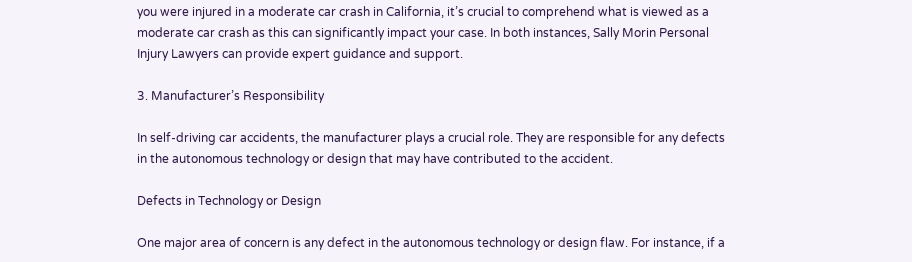you were injured in a moderate car crash in California, it’s crucial to comprehend what is viewed as a moderate car crash as this can significantly impact your case. In both instances, Sally Morin Personal Injury Lawyers can provide expert guidance and support.

3. Manufacturer’s Responsibility

In self-driving car accidents, the manufacturer plays a crucial role. They are responsible for any defects in the autonomous technology or design that may have contributed to the accident.

Defects in Technology or Design

One major area of concern is any defect in the autonomous technology or design flaw. For instance, if a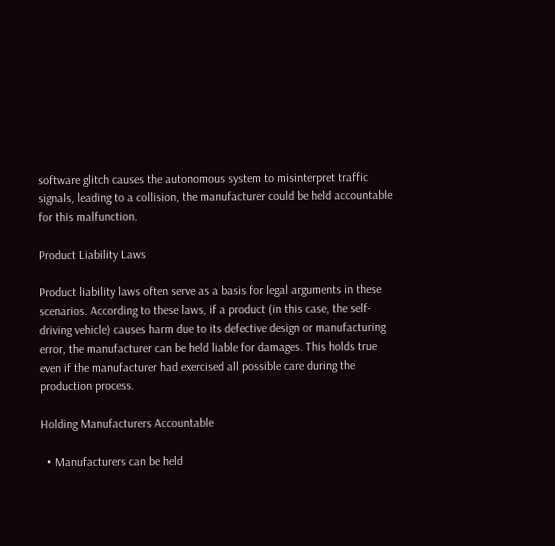software glitch causes the autonomous system to misinterpret traffic signals, leading to a collision, the manufacturer could be held accountable for this malfunction.

Product Liability Laws

Product liability laws often serve as a basis for legal arguments in these scenarios. According to these laws, if a product (in this case, the self-driving vehicle) causes harm due to its defective design or manufacturing error, the manufacturer can be held liable for damages. This holds true even if the manufacturer had exercised all possible care during the production process.

Holding Manufacturers Accountable

  • Manufacturers can be held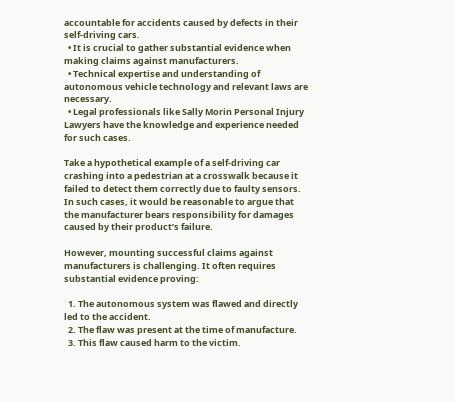accountable for accidents caused by defects in their self-driving cars.
  • It is crucial to gather substantial evidence when making claims against manufacturers.
  • Technical expertise and understanding of autonomous vehicle technology and relevant laws are necessary.
  • Legal professionals like Sally Morin Personal Injury Lawyers have the knowledge and experience needed for such cases.

Take a hypothetical example of a self-driving car crashing into a pedestrian at a crosswalk because it failed to detect them correctly due to faulty sensors. In such cases, it would be reasonable to argue that the manufacturer bears responsibility for damages caused by their product’s failure.

However, mounting successful claims against manufacturers is challenging. It often requires substantial evidence proving:

  1. The autonomous system was flawed and directly led to the accident.
  2. The flaw was present at the time of manufacture.
  3. This flaw caused harm to the victim.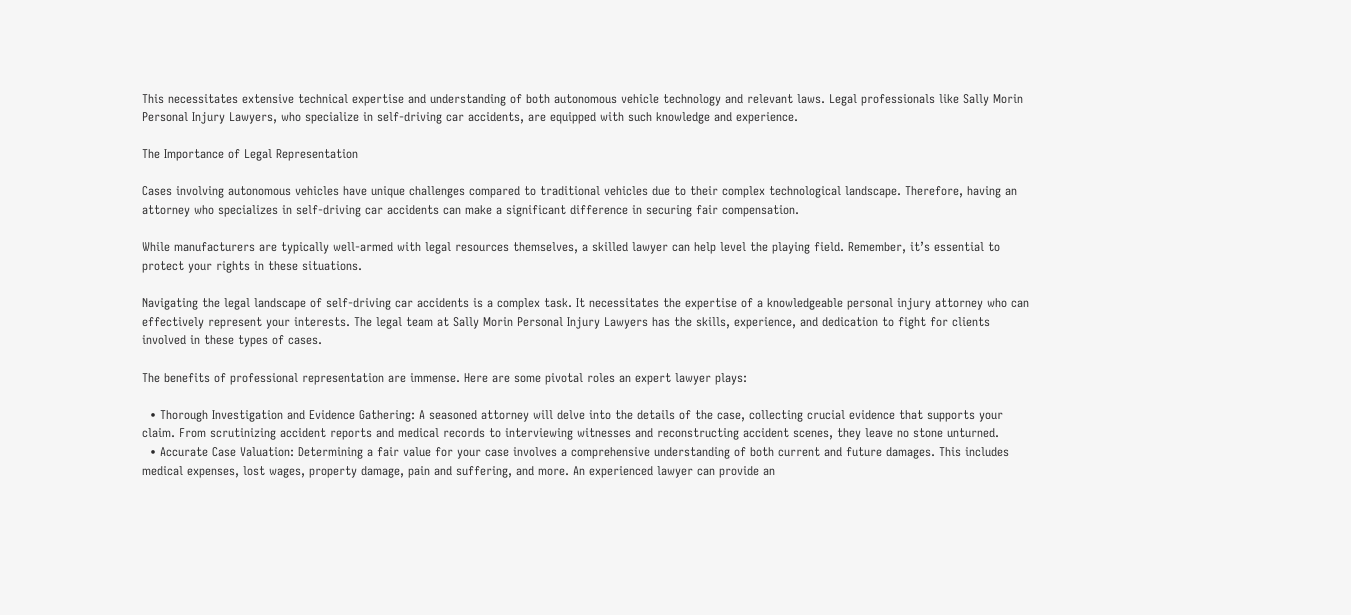This necessitates extensive technical expertise and understanding of both autonomous vehicle technology and relevant laws. Legal professionals like Sally Morin Personal Injury Lawyers, who specialize in self-driving car accidents, are equipped with such knowledge and experience.

The Importance of Legal Representation

Cases involving autonomous vehicles have unique challenges compared to traditional vehicles due to their complex technological landscape. Therefore, having an attorney who specializes in self-driving car accidents can make a significant difference in securing fair compensation.

While manufacturers are typically well-armed with legal resources themselves, a skilled lawyer can help level the playing field. Remember, it’s essential to protect your rights in these situations.

Navigating the legal landscape of self-driving car accidents is a complex task. It necessitates the expertise of a knowledgeable personal injury attorney who can effectively represent your interests. The legal team at Sally Morin Personal Injury Lawyers has the skills, experience, and dedication to fight for clients involved in these types of cases.

The benefits of professional representation are immense. Here are some pivotal roles an expert lawyer plays:

  • Thorough Investigation and Evidence Gathering: A seasoned attorney will delve into the details of the case, collecting crucial evidence that supports your claim. From scrutinizing accident reports and medical records to interviewing witnesses and reconstructing accident scenes, they leave no stone unturned.
  • Accurate Case Valuation: Determining a fair value for your case involves a comprehensive understanding of both current and future damages. This includes medical expenses, lost wages, property damage, pain and suffering, and more. An experienced lawyer can provide an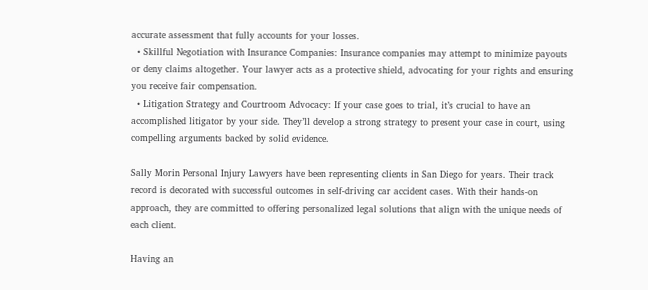accurate assessment that fully accounts for your losses.
  • Skillful Negotiation with Insurance Companies: Insurance companies may attempt to minimize payouts or deny claims altogether. Your lawyer acts as a protective shield, advocating for your rights and ensuring you receive fair compensation.
  • Litigation Strategy and Courtroom Advocacy: If your case goes to trial, it’s crucial to have an accomplished litigator by your side. They’ll develop a strong strategy to present your case in court, using compelling arguments backed by solid evidence.

Sally Morin Personal Injury Lawyers have been representing clients in San Diego for years. Their track record is decorated with successful outcomes in self-driving car accident cases. With their hands-on approach, they are committed to offering personalized legal solutions that align with the unique needs of each client.

Having an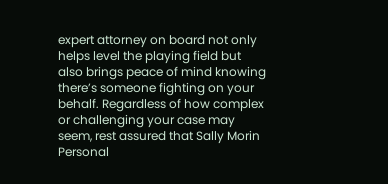expert attorney on board not only helps level the playing field but also brings peace of mind knowing there’s someone fighting on your behalf. Regardless of how complex or challenging your case may seem, rest assured that Sally Morin Personal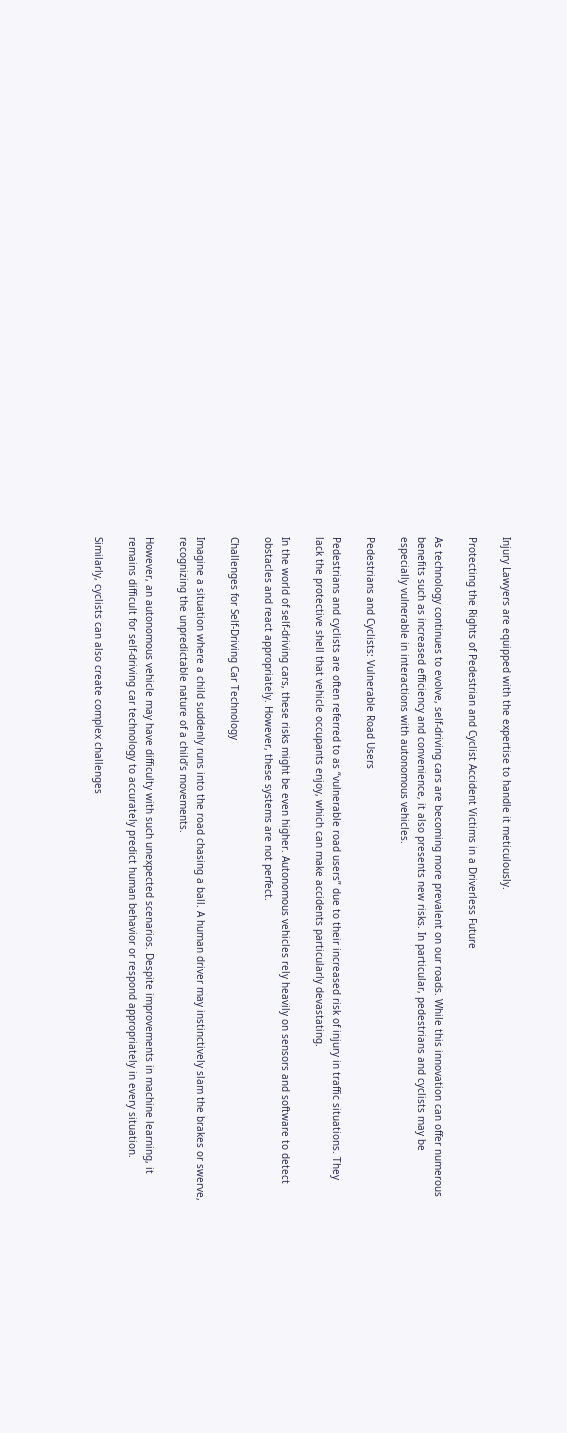Injury Lawyers are equipped with the expertise to handle it meticulously.

Protecting the Rights of Pedestrian and Cyclist Accident Victims in a Driverless Future

As technology continues to evolve, self-driving cars are becoming more prevalent on our roads. While this innovation can offer numerous benefits such as increased efficiency and convenience, it also presents new risks. In particular, pedestrians and cyclists may be especially vulnerable in interactions with autonomous vehicles.

Pedestrians and Cyclists: Vulnerable Road Users

Pedestrians and cyclists are often referred to as “vulnerable road users” due to their increased risk of injury in traffic situations. They lack the protective shell that vehicle occupants enjoy, which can make accidents particularly devastating.

In the world of self-driving cars, these risks might be even higher. Autonomous vehicles rely heavily on sensors and software to detect obstacles and react appropriately. However, these systems are not perfect.

Challenges for Self-Driving Car Technology

Imagine a situation where a child suddenly runs into the road chasing a ball. A human driver may instinctively slam the brakes or swerve, recognizing the unpredictable nature of a child’s movements.

However, an autonomous vehicle may have difficulty with such unexpected scenarios. Despite improvements in machine learning, it remains difficult for self-driving car technology to accurately predict human behavior or respond appropriately in every situation.

Similarly, cyclists can also create complex challenges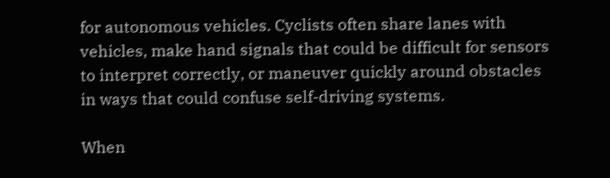for autonomous vehicles. Cyclists often share lanes with vehicles, make hand signals that could be difficult for sensors to interpret correctly, or maneuver quickly around obstacles in ways that could confuse self-driving systems.

When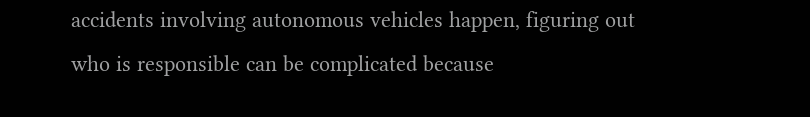accidents involving autonomous vehicles happen, figuring out who is responsible can be complicated because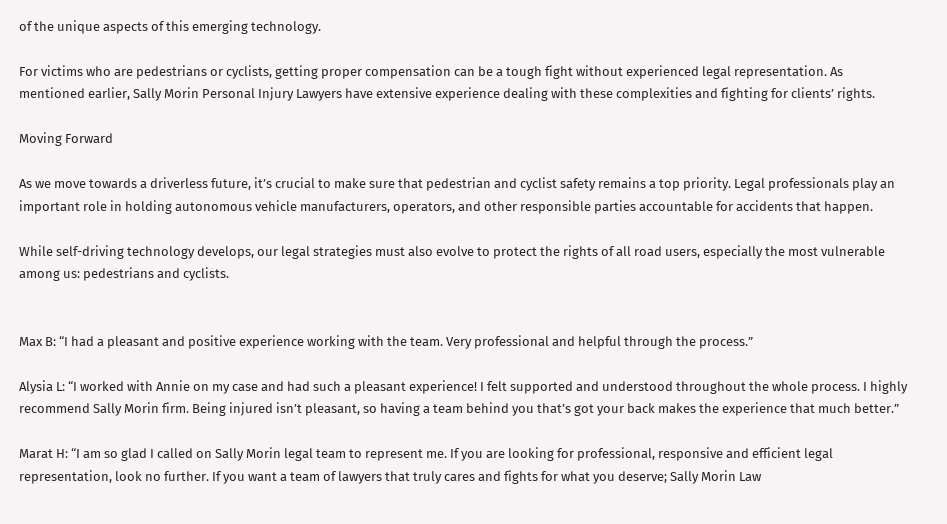of the unique aspects of this emerging technology.

For victims who are pedestrians or cyclists, getting proper compensation can be a tough fight without experienced legal representation. As mentioned earlier, Sally Morin Personal Injury Lawyers have extensive experience dealing with these complexities and fighting for clients’ rights.

Moving Forward

As we move towards a driverless future, it’s crucial to make sure that pedestrian and cyclist safety remains a top priority. Legal professionals play an important role in holding autonomous vehicle manufacturers, operators, and other responsible parties accountable for accidents that happen.

While self-driving technology develops, our legal strategies must also evolve to protect the rights of all road users, especially the most vulnerable among us: pedestrians and cyclists.


Max B: “I had a pleasant and positive experience working with the team. Very professional and helpful through the process.”

Alysia L: “I worked with Annie on my case and had such a pleasant experience! I felt supported and understood throughout the whole process. I highly recommend Sally Morin firm. Being injured isn’t pleasant, so having a team behind you that’s got your back makes the experience that much better.”

Marat H: “I am so glad I called on Sally Morin legal team to represent me. If you are looking for professional, responsive and efficient legal representation, look no further. If you want a team of lawyers that truly cares and fights for what you deserve; Sally Morin Law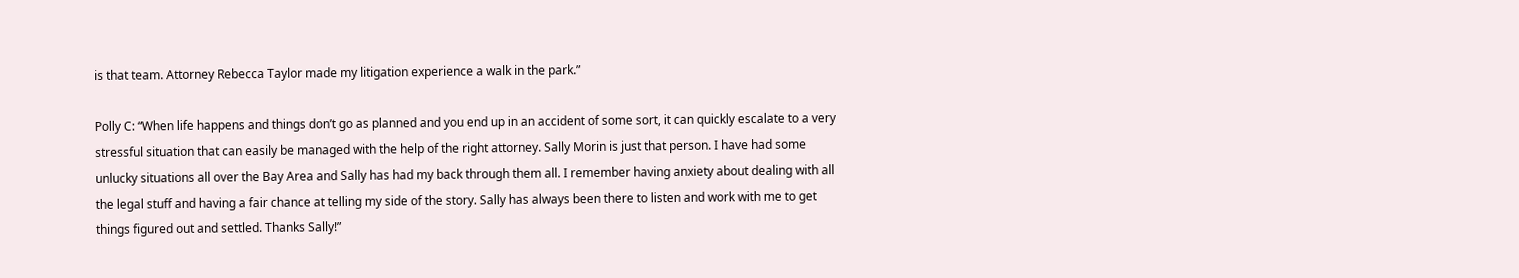is that team. Attorney Rebecca Taylor made my litigation experience a walk in the park.”

Polly C: “When life happens and things don’t go as planned and you end up in an accident of some sort, it can quickly escalate to a very stressful situation that can easily be managed with the help of the right attorney. Sally Morin is just that person. I have had some unlucky situations all over the Bay Area and Sally has had my back through them all. I remember having anxiety about dealing with all the legal stuff and having a fair chance at telling my side of the story. Sally has always been there to listen and work with me to get things figured out and settled. Thanks Sally!”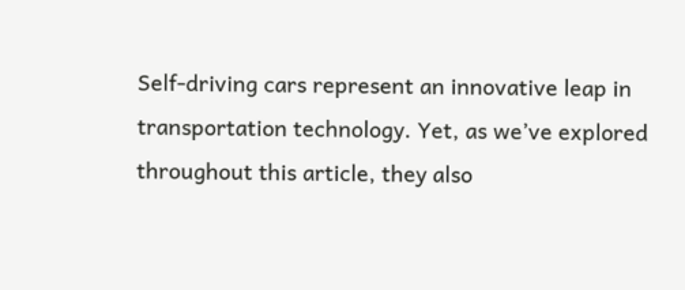Self-driving cars represent an innovative leap in transportation technology. Yet, as we’ve explored throughout this article, they also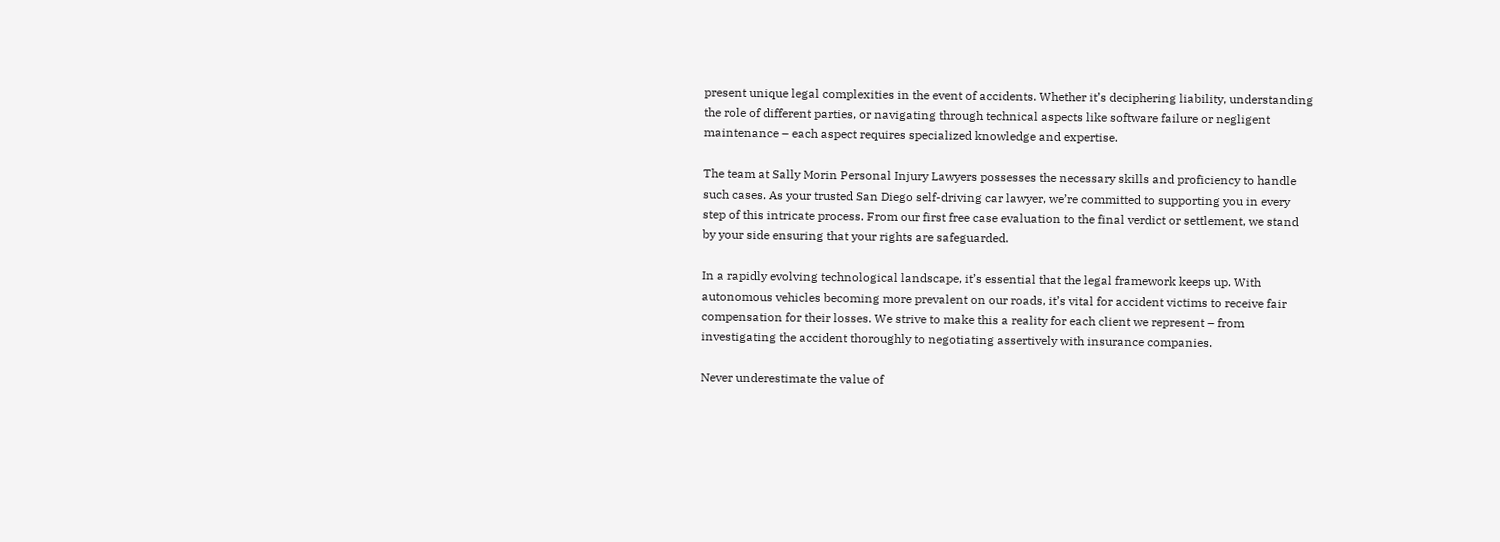present unique legal complexities in the event of accidents. Whether it’s deciphering liability, understanding the role of different parties, or navigating through technical aspects like software failure or negligent maintenance – each aspect requires specialized knowledge and expertise.

The team at Sally Morin Personal Injury Lawyers possesses the necessary skills and proficiency to handle such cases. As your trusted San Diego self-driving car lawyer, we’re committed to supporting you in every step of this intricate process. From our first free case evaluation to the final verdict or settlement, we stand by your side ensuring that your rights are safeguarded.

In a rapidly evolving technological landscape, it’s essential that the legal framework keeps up. With autonomous vehicles becoming more prevalent on our roads, it’s vital for accident victims to receive fair compensation for their losses. We strive to make this a reality for each client we represent – from investigating the accident thoroughly to negotiating assertively with insurance companies.

Never underestimate the value of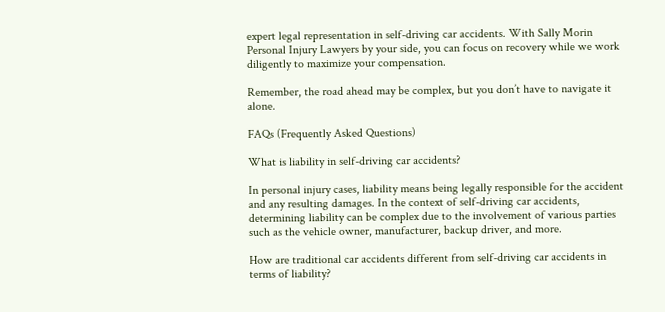expert legal representation in self-driving car accidents. With Sally Morin Personal Injury Lawyers by your side, you can focus on recovery while we work diligently to maximize your compensation.

Remember, the road ahead may be complex, but you don’t have to navigate it alone.

FAQs (Frequently Asked Questions)

What is liability in self-driving car accidents?

In personal injury cases, liability means being legally responsible for the accident and any resulting damages. In the context of self-driving car accidents, determining liability can be complex due to the involvement of various parties such as the vehicle owner, manufacturer, backup driver, and more.

How are traditional car accidents different from self-driving car accidents in terms of liability?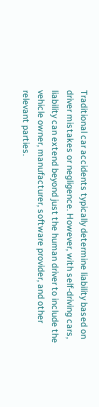Traditional car accidents typically determine liability based on driver mistakes or negligence. However, with self-driving cars, liability can extend beyond just the human driver to include the vehicle owner, manufacturer, software provider, and other relevant parties.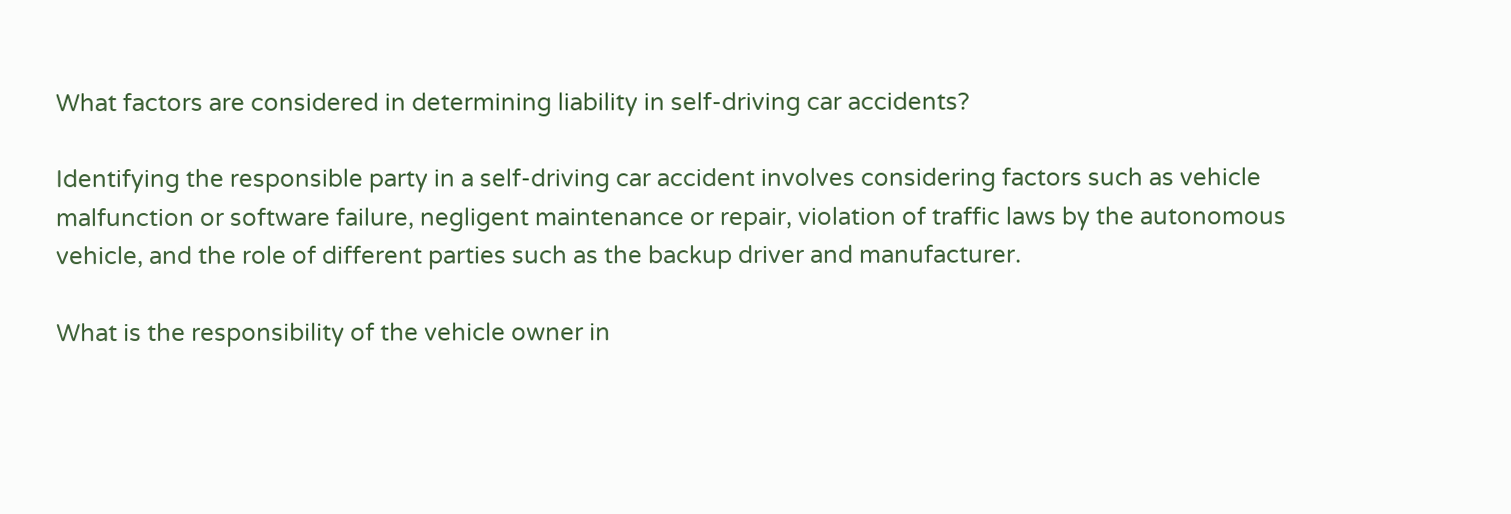What factors are considered in determining liability in self-driving car accidents?

Identifying the responsible party in a self-driving car accident involves considering factors such as vehicle malfunction or software failure, negligent maintenance or repair, violation of traffic laws by the autonomous vehicle, and the role of different parties such as the backup driver and manufacturer.

What is the responsibility of the vehicle owner in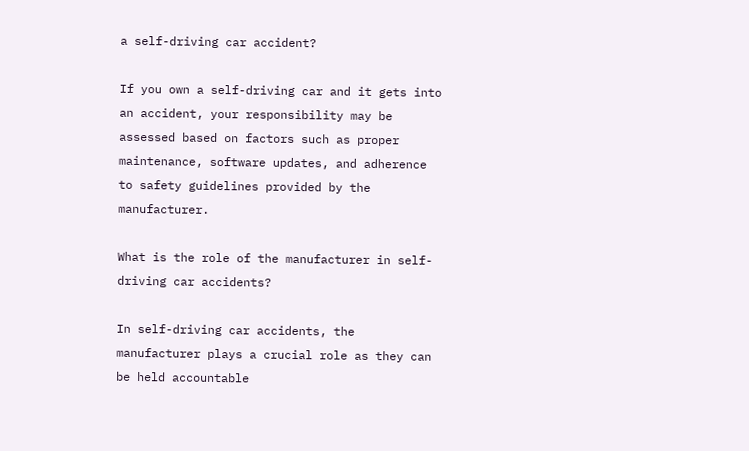a self-driving car accident?

If you own a self-driving car and it gets into an accident, your responsibility may be assessed based on factors such as proper maintenance, software updates, and adherence to safety guidelines provided by the manufacturer.

What is the role of the manufacturer in self-driving car accidents?

In self-driving car accidents, the manufacturer plays a crucial role as they can be held accountable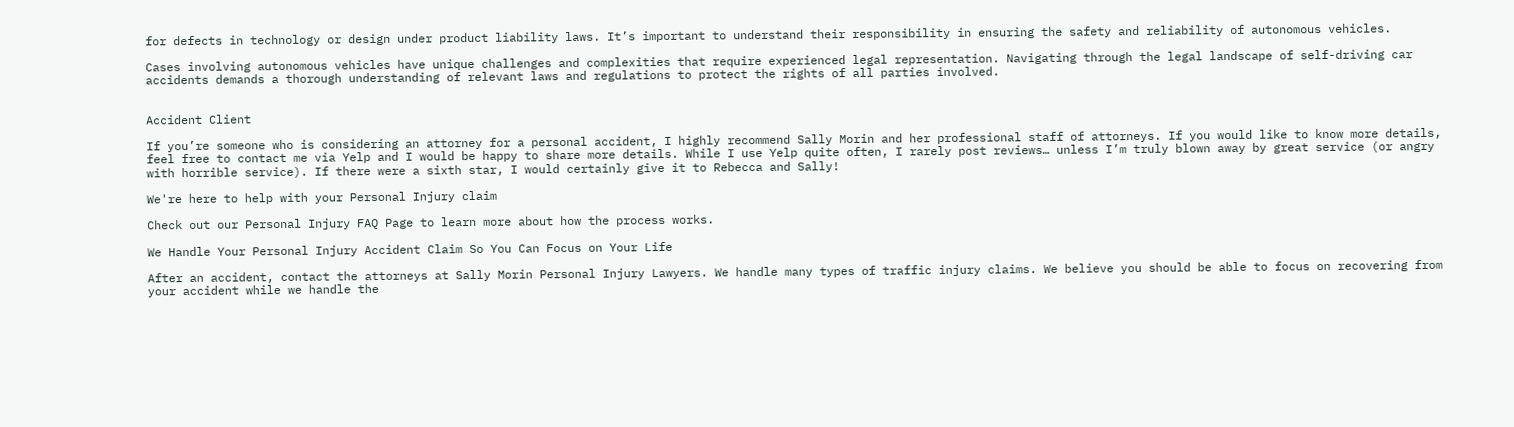for defects in technology or design under product liability laws. It’s important to understand their responsibility in ensuring the safety and reliability of autonomous vehicles.

Cases involving autonomous vehicles have unique challenges and complexities that require experienced legal representation. Navigating through the legal landscape of self-driving car accidents demands a thorough understanding of relevant laws and regulations to protect the rights of all parties involved.


Accident Client

If you’re someone who is considering an attorney for a personal accident, I highly recommend Sally Morin and her professional staff of attorneys. If you would like to know more details, feel free to contact me via Yelp and I would be happy to share more details. While I use Yelp quite often, I rarely post reviews… unless I’m truly blown away by great service (or angry with horrible service). If there were a sixth star, I would certainly give it to Rebecca and Sally!

We're here to help with your Personal Injury claim

Check out our Personal Injury FAQ Page to learn more about how the process works.

We Handle Your Personal Injury Accident Claim So You Can Focus on Your Life

After an accident, contact the attorneys at Sally Morin Personal Injury Lawyers. We handle many types of traffic injury claims. We believe you should be able to focus on recovering from your accident while we handle the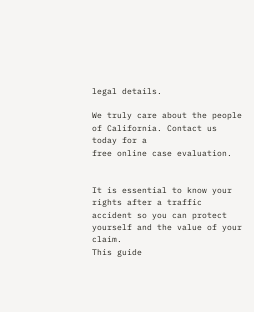legal details.

We truly care about the people of California. Contact us today for a
free online case evaluation.


It is essential to know your rights after a traffic accident so you can protect yourself and the value of your claim.
This guide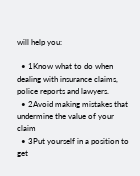will help you:

  • 1Know what to do when dealing with insurance claims, police reports and lawyers.
  • 2Avoid making mistakes that undermine the value of your claim
  • 3Put yourself in a position to get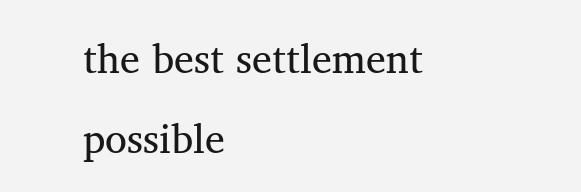the best settlement possible